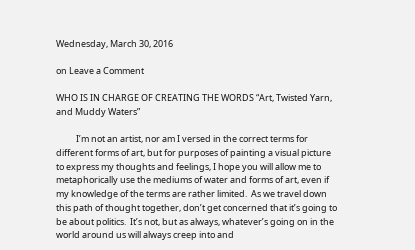Wednesday, March 30, 2016

on Leave a Comment

WHO IS IN CHARGE OF CREATING THE WORDS “Art, Twisted Yarn, and Muddy Waters”

          I’m not an artist, nor am I versed in the correct terms for different forms of art, but for purposes of painting a visual picture to express my thoughts and feelings, I hope you will allow me to metaphorically use the mediums of water and forms of art, even if my knowledge of the terms are rather limited.  As we travel down this path of thought together, don’t get concerned that it’s going to be about politics.  It’s not, but as always, whatever’s going on in the world around us will always creep into and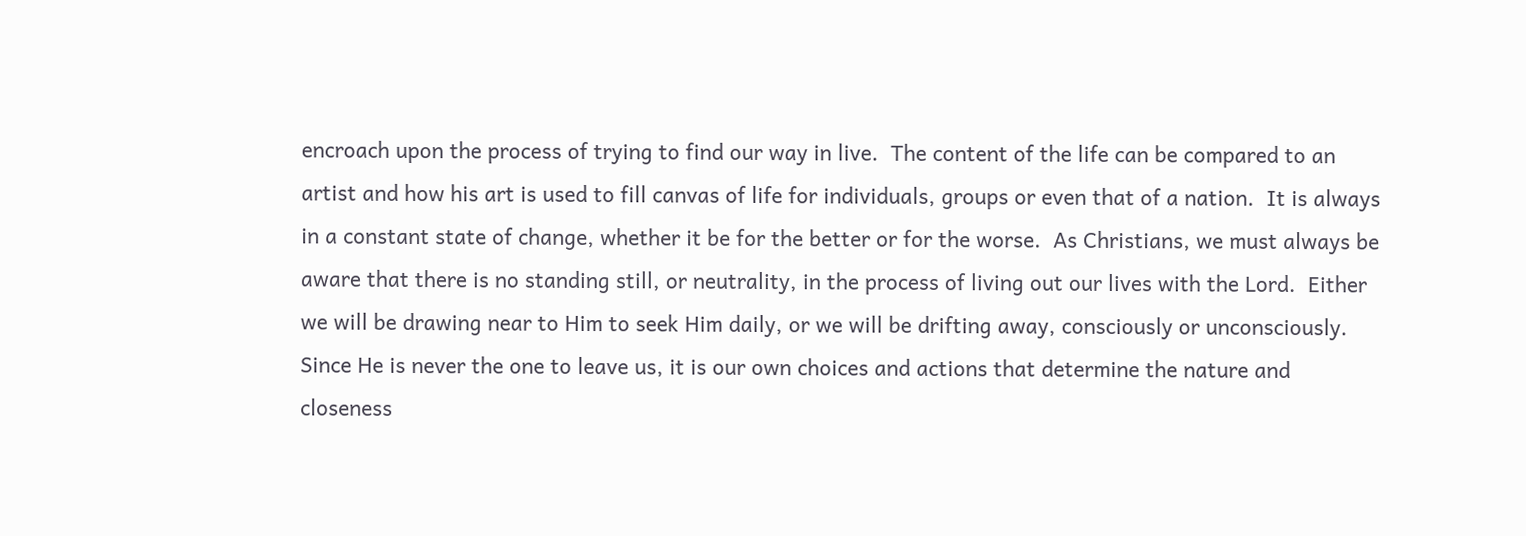encroach upon the process of trying to find our way in live.  The content of the life can be compared to an artist and how his art is used to fill canvas of life for individuals, groups or even that of a nation.  It is always in a constant state of change, whether it be for the better or for the worse.  As Christians, we must always be aware that there is no standing still, or neutrality, in the process of living out our lives with the Lord.  Either we will be drawing near to Him to seek Him daily, or we will be drifting away, consciously or unconsciously.  Since He is never the one to leave us, it is our own choices and actions that determine the nature and closeness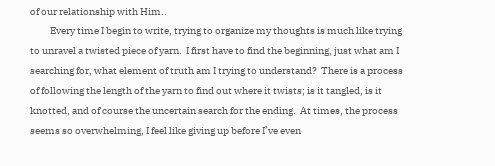of our relationship with Him..
          Every time I begin to write, trying to organize my thoughts is much like trying to unravel a twisted piece of yarn.  I first have to find the beginning, just what am I searching for, what element of truth am I trying to understand?  There is a process of following the length of the yarn to find out where it twists; is it tangled, is it knotted, and of course the uncertain search for the ending.  At times, the process seems so overwhelming, I feel like giving up before I’ve even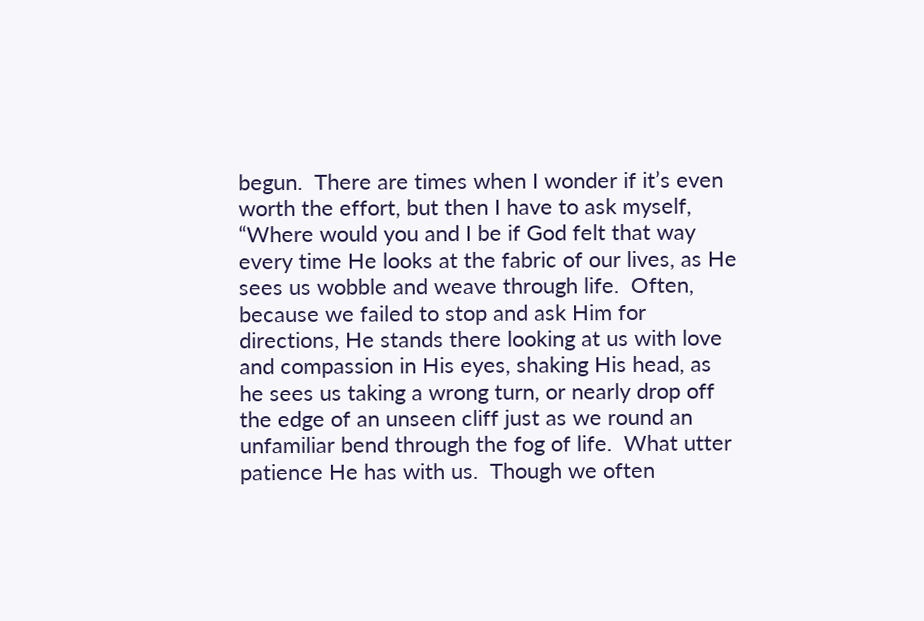begun.  There are times when I wonder if it’s even worth the effort, but then I have to ask myself, “Where would you and I be if God felt that way every time He looks at the fabric of our lives, as He sees us wobble and weave through life.  Often, because we failed to stop and ask Him for directions, He stands there looking at us with love and compassion in His eyes, shaking His head, as he sees us taking a wrong turn, or nearly drop off the edge of an unseen cliff just as we round an unfamiliar bend through the fog of life.  What utter patience He has with us.  Though we often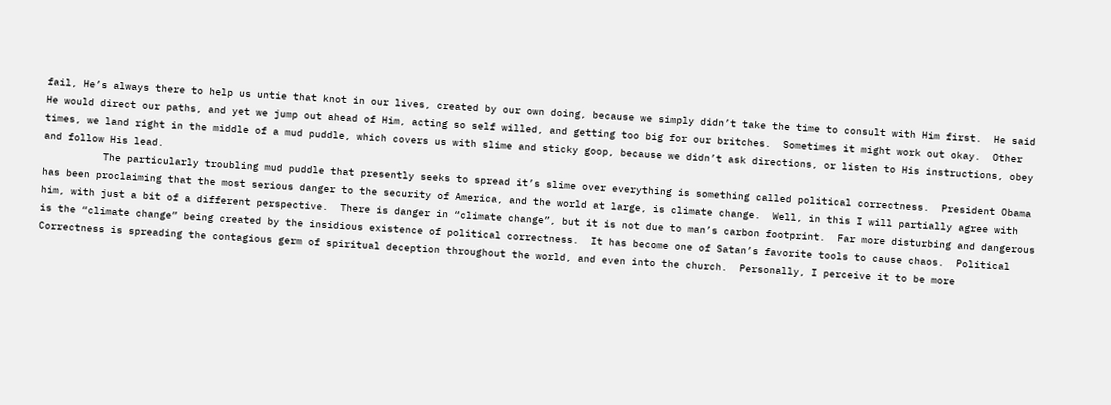fail, He’s always there to help us untie that knot in our lives, created by our own doing, because we simply didn’t take the time to consult with Him first.  He said He would direct our paths, and yet we jump out ahead of Him, acting so self willed, and getting too big for our britches.  Sometimes it might work out okay.  Other times, we land right in the middle of a mud puddle, which covers us with slime and sticky goop, because we didn’t ask directions, or listen to His instructions, obey and follow His lead.
          The particularly troubling mud puddle that presently seeks to spread it’s slime over everything is something called political correctness.  President Obama has been proclaiming that the most serious danger to the security of America, and the world at large, is climate change.  Well, in this I will partially agree with him, with just a bit of a different perspective.  There is danger in “climate change”, but it is not due to man’s carbon footprint.  Far more disturbing and dangerous is the “climate change” being created by the insidious existence of political correctness.  It has become one of Satan’s favorite tools to cause chaos.  Political Correctness is spreading the contagious germ of spiritual deception throughout the world, and even into the church.  Personally, I perceive it to be more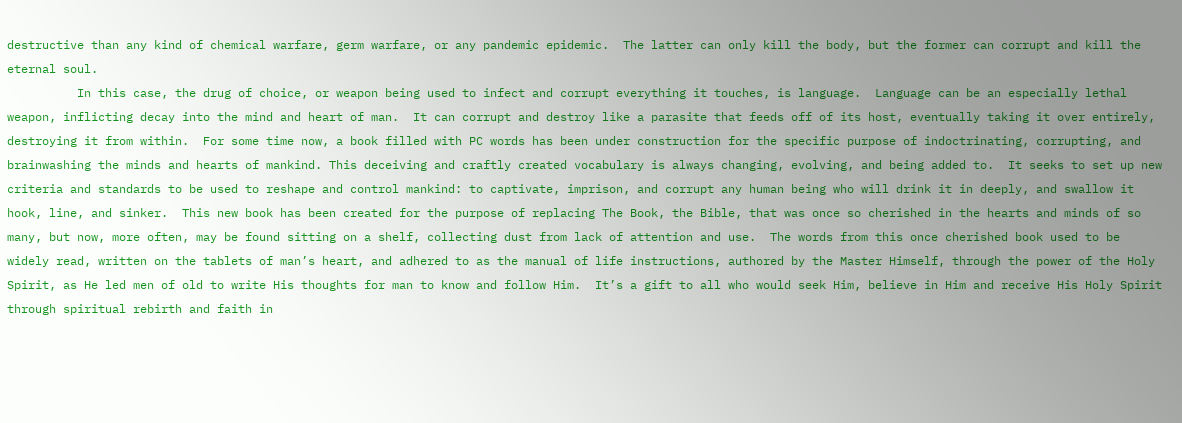destructive than any kind of chemical warfare, germ warfare, or any pandemic epidemic.  The latter can only kill the body, but the former can corrupt and kill the eternal soul.
          In this case, the drug of choice, or weapon being used to infect and corrupt everything it touches, is language.  Language can be an especially lethal weapon, inflicting decay into the mind and heart of man.  It can corrupt and destroy like a parasite that feeds off of its host, eventually taking it over entirely, destroying it from within.  For some time now, a book filled with PC words has been under construction for the specific purpose of indoctrinating, corrupting, and brainwashing the minds and hearts of mankind. This deceiving and craftly created vocabulary is always changing, evolving, and being added to.  It seeks to set up new criteria and standards to be used to reshape and control mankind: to captivate, imprison, and corrupt any human being who will drink it in deeply, and swallow it hook, line, and sinker.  This new book has been created for the purpose of replacing The Book, the Bible, that was once so cherished in the hearts and minds of so many, but now, more often, may be found sitting on a shelf, collecting dust from lack of attention and use.  The words from this once cherished book used to be widely read, written on the tablets of man’s heart, and adhered to as the manual of life instructions, authored by the Master Himself, through the power of the Holy Spirit, as He led men of old to write His thoughts for man to know and follow Him.  It’s a gift to all who would seek Him, believe in Him and receive His Holy Spirit through spiritual rebirth and faith in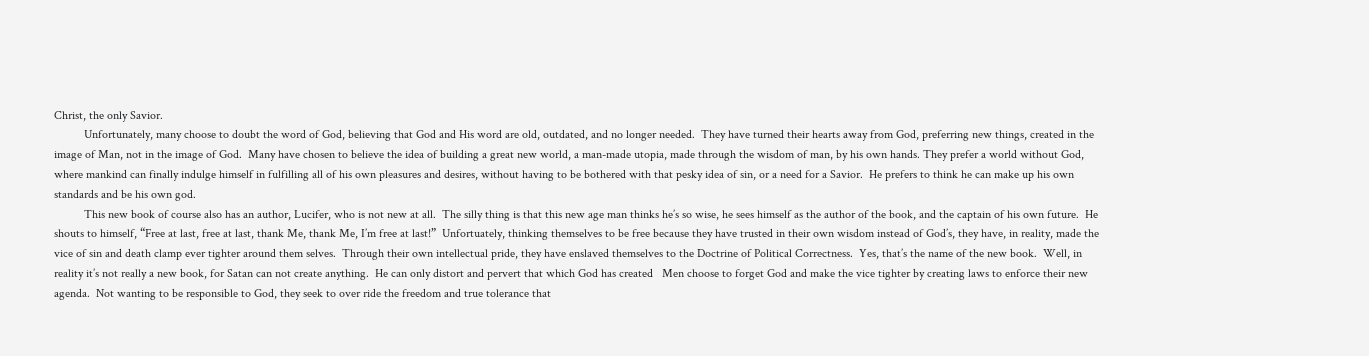Christ, the only Savior.
          Unfortunately, many choose to doubt the word of God, believing that God and His word are old, outdated, and no longer needed.  They have turned their hearts away from God, preferring new things, created in the image of Man, not in the image of God.  Many have chosen to believe the idea of building a great new world, a man-made utopia, made through the wisdom of man, by his own hands. They prefer a world without God, where mankind can finally indulge himself in fulfilling all of his own pleasures and desires, without having to be bothered with that pesky idea of sin, or a need for a Savior.  He prefers to think he can make up his own standards and be his own god.
          This new book of course also has an author, Lucifer, who is not new at all.  The silly thing is that this new age man thinks he’s so wise, he sees himself as the author of the book, and the captain of his own future.  He shouts to himself, “Free at last, free at last, thank Me, thank Me, I’m free at last!”  Unfortuately, thinking themselves to be free because they have trusted in their own wisdom instead of God’s, they have, in reality, made the vice of sin and death clamp ever tighter around them selves.  Through their own intellectual pride, they have enslaved themselves to the Doctrine of Political Correctness.  Yes, that’s the name of the new book.  Well, in reality it’s not really a new book, for Satan can not create anything.  He can only distort and pervert that which God has created   Men choose to forget God and make the vice tighter by creating laws to enforce their new agenda.  Not wanting to be responsible to God, they seek to over ride the freedom and true tolerance that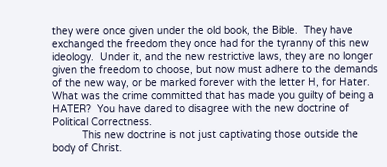they were once given under the old book, the Bible.  They have exchanged the freedom they once had for the tyranny of this new ideology.  Under it, and the new restrictive laws, they are no longer given the freedom to choose, but now must adhere to the demands of the new way, or be marked forever with the letter H, for Hater.  What was the crime committed that has made you guilty of being a HATER?  You have dared to disagree with the new doctrine of Political Correctness.
          This new doctrine is not just captivating those outside the body of Christ.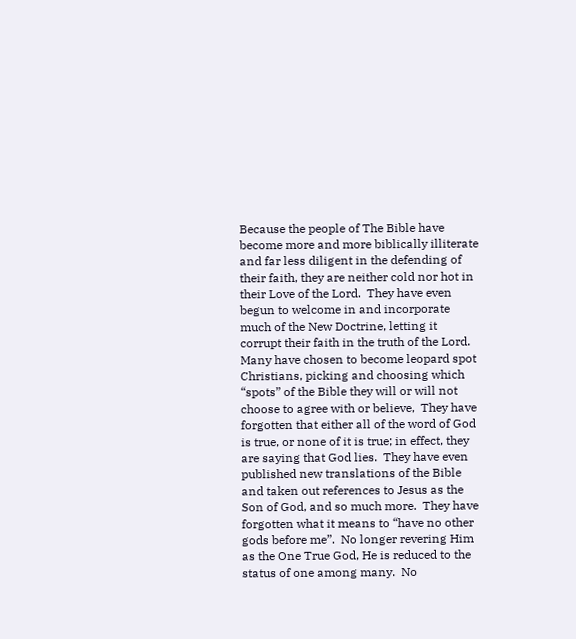Because the people of The Bible have become more and more biblically illiterate and far less diligent in the defending of their faith, they are neither cold nor hot in their Love of the Lord.  They have even begun to welcome in and incorporate much of the New Doctrine, letting it corrupt their faith in the truth of the Lord.  Many have chosen to become leopard spot Christians, picking and choosing which “spots” of the Bible they will or will not choose to agree with or believe,  They have forgotten that either all of the word of God is true, or none of it is true; in effect, they are saying that God lies.  They have even published new translations of the Bible and taken out references to Jesus as the Son of God, and so much more.  They have forgotten what it means to “have no other gods before me”.  No longer revering Him as the One True God, He is reduced to the status of one among many.  No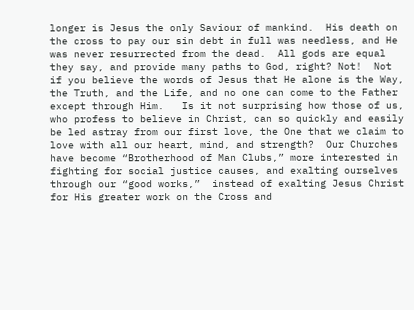longer is Jesus the only Saviour of mankind.  His death on the cross to pay our sin debt in full was needless, and He was never resurrected from the dead.  All gods are equal they say, and provide many paths to God, right? Not!  Not if you believe the words of Jesus that He alone is the Way, the Truth, and the Life, and no one can come to the Father except through Him.   Is it not surprising how those of us, who profess to believe in Christ, can so quickly and easily be led astray from our first love, the One that we claim to love with all our heart, mind, and strength?  Our Churches have become “Brotherhood of Man Clubs,” more interested in fighting for social justice causes, and exalting ourselves through our “good works,”  instead of exalting Jesus Christ for His greater work on the Cross and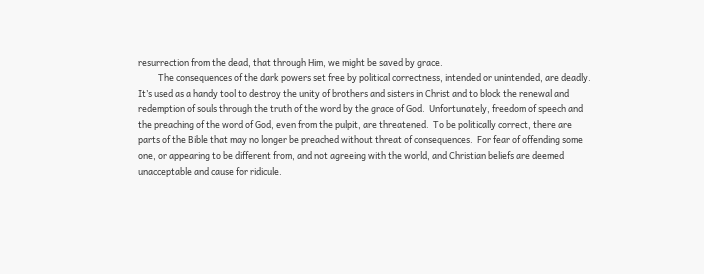resurrection from the dead, that through Him, we might be saved by grace.
          The consequences of the dark powers set free by political correctness, intended or unintended, are deadly.  It’s used as a handy tool to destroy the unity of brothers and sisters in Christ and to block the renewal and redemption of souls through the truth of the word by the grace of God.  Unfortunately, freedom of speech and the preaching of the word of God, even from the pulpit, are threatened.  To be politically correct, there are parts of the Bible that may no longer be preached without threat of consequences.  For fear of offending some one, or appearing to be different from, and not agreeing with the world, and Christian beliefs are deemed unacceptable and cause for ridicule.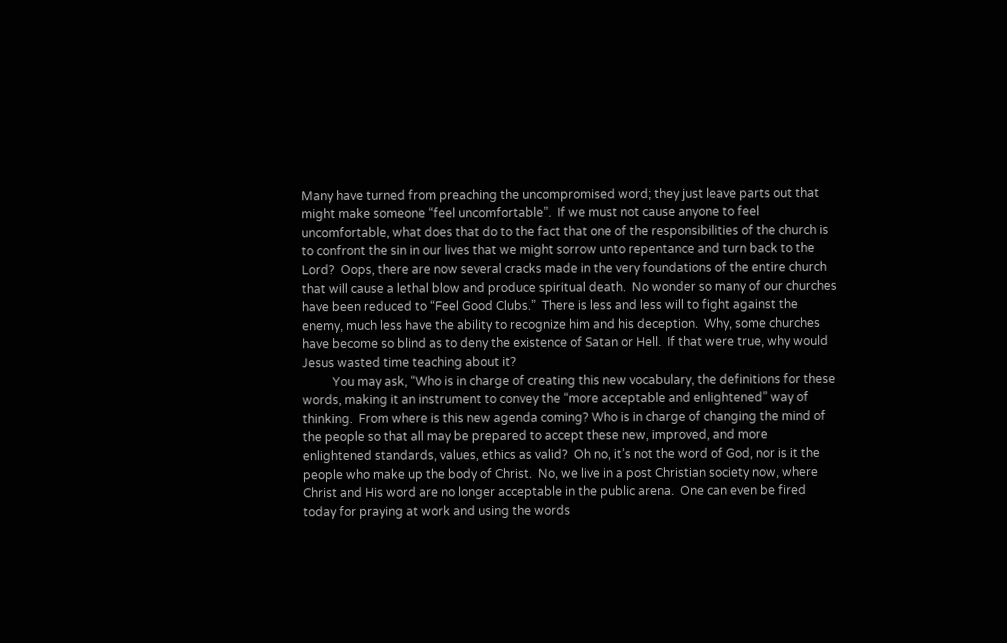Many have turned from preaching the uncompromised word; they just leave parts out that might make someone “feel uncomfortable”.  If we must not cause anyone to feel uncomfortable, what does that do to the fact that one of the responsibilities of the church is to confront the sin in our lives that we might sorrow unto repentance and turn back to the Lord?  Oops, there are now several cracks made in the very foundations of the entire church that will cause a lethal blow and produce spiritual death.  No wonder so many of our churches have been reduced to “Feel Good Clubs.”  There is less and less will to fight against the enemy, much less have the ability to recognize him and his deception.  Why, some churches have become so blind as to deny the existence of Satan or Hell.  If that were true, why would Jesus wasted time teaching about it?
          You may ask, “Who is in charge of creating this new vocabulary, the definitions for these words, making it an instrument to convey the “more acceptable and enlightened” way of thinking.  From where is this new agenda coming? Who is in charge of changing the mind of the people so that all may be prepared to accept these new, improved, and more enlightened standards, values, ethics as valid?  Oh no, it’s not the word of God, nor is it the people who make up the body of Christ.  No, we live in a post Christian society now, where Christ and His word are no longer acceptable in the public arena.  One can even be fired today for praying at work and using the words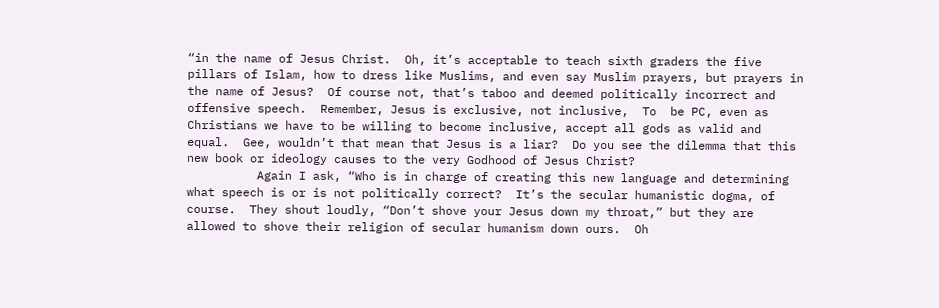“in the name of Jesus Christ.  Oh, it’s acceptable to teach sixth graders the five pillars of Islam, how to dress like Muslims, and even say Muslim prayers, but prayers in the name of Jesus?  Of course not, that’s taboo and deemed politically incorrect and offensive speech.  Remember, Jesus is exclusive, not inclusive,  To  be PC, even as Christians we have to be willing to become inclusive, accept all gods as valid and equal.  Gee, wouldn’t that mean that Jesus is a liar?  Do you see the dilemma that this new book or ideology causes to the very Godhood of Jesus Christ?
          Again I ask, “Who is in charge of creating this new language and determining what speech is or is not politically correct?  It’s the secular humanistic dogma, of course.  They shout loudly, “Don’t shove your Jesus down my throat,” but they are allowed to shove their religion of secular humanism down ours.  Oh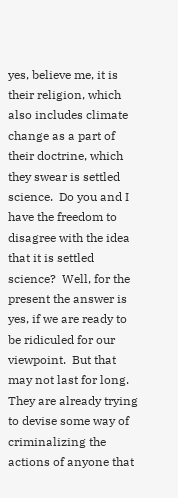yes, believe me, it is their religion, which also includes climate change as a part of their doctrine, which they swear is settled science.  Do you and I have the freedom to disagree with the idea that it is settled science?  Well, for the present the answer is yes, if we are ready to be ridiculed for our viewpoint.  But that may not last for long. They are already trying to devise some way of criminalizing the actions of anyone that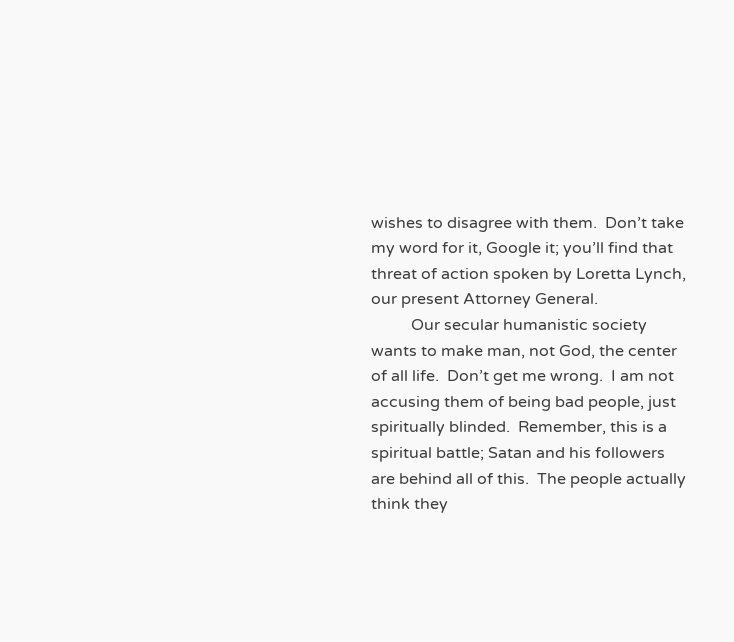wishes to disagree with them.  Don’t take my word for it, Google it; you’ll find that threat of action spoken by Loretta Lynch, our present Attorney General.
          Our secular humanistic society wants to make man, not God, the center of all life.  Don’t get me wrong.  I am not accusing them of being bad people, just spiritually blinded.  Remember, this is a spiritual battle; Satan and his followers are behind all of this.  The people actually think they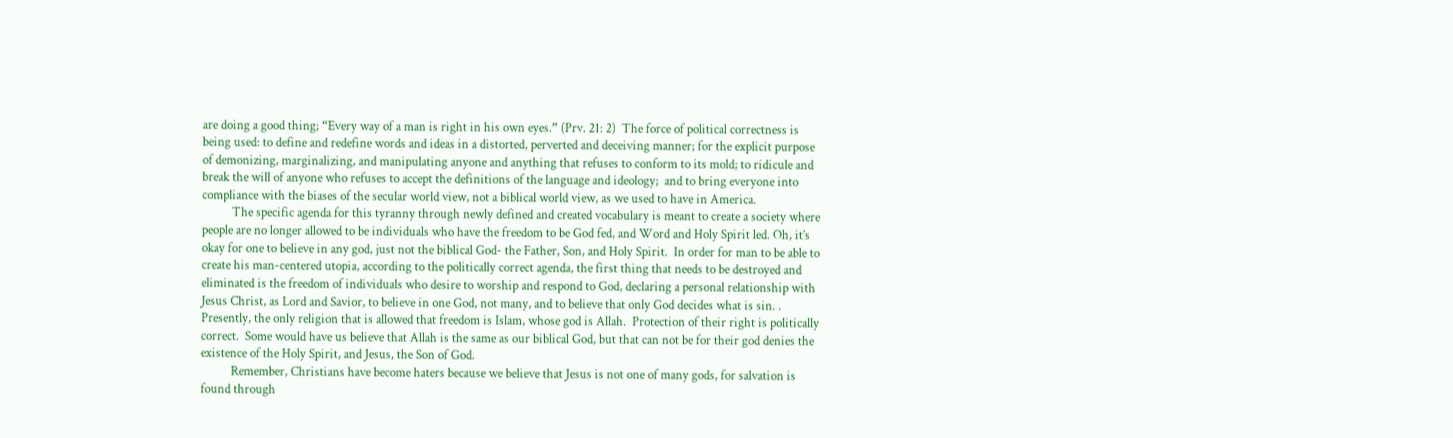are doing a good thing; “Every way of a man is right in his own eyes.” (Prv. 21: 2)  The force of political correctness is being used: to define and redefine words and ideas in a distorted, perverted and deceiving manner; for the explicit purpose of demonizing, marginalizing, and manipulating anyone and anything that refuses to conform to its mold; to ridicule and break the will of anyone who refuses to accept the definitions of the language and ideology;  and to bring everyone into compliance with the biases of the secular world view, not a biblical world view, as we used to have in America.
          The specific agenda for this tyranny through newly defined and created vocabulary is meant to create a society where people are no longer allowed to be individuals who have the freedom to be God fed, and Word and Holy Spirit led. Oh, it’s okay for one to believe in any god, just not the biblical God- the Father, Son, and Holy Spirit.  In order for man to be able to create his man-centered utopia, according to the politically correct agenda, the first thing that needs to be destroyed and eliminated is the freedom of individuals who desire to worship and respond to God, declaring a personal relationship with Jesus Christ, as Lord and Savior, to believe in one God, not many, and to believe that only God decides what is sin. .  Presently, the only religion that is allowed that freedom is Islam, whose god is Allah.  Protection of their right is politically correct.  Some would have us believe that Allah is the same as our biblical God, but that can not be for their god denies the existence of the Holy Spirit, and Jesus, the Son of God.
          Remember, Christians have become haters because we believe that Jesus is not one of many gods, for salvation is found through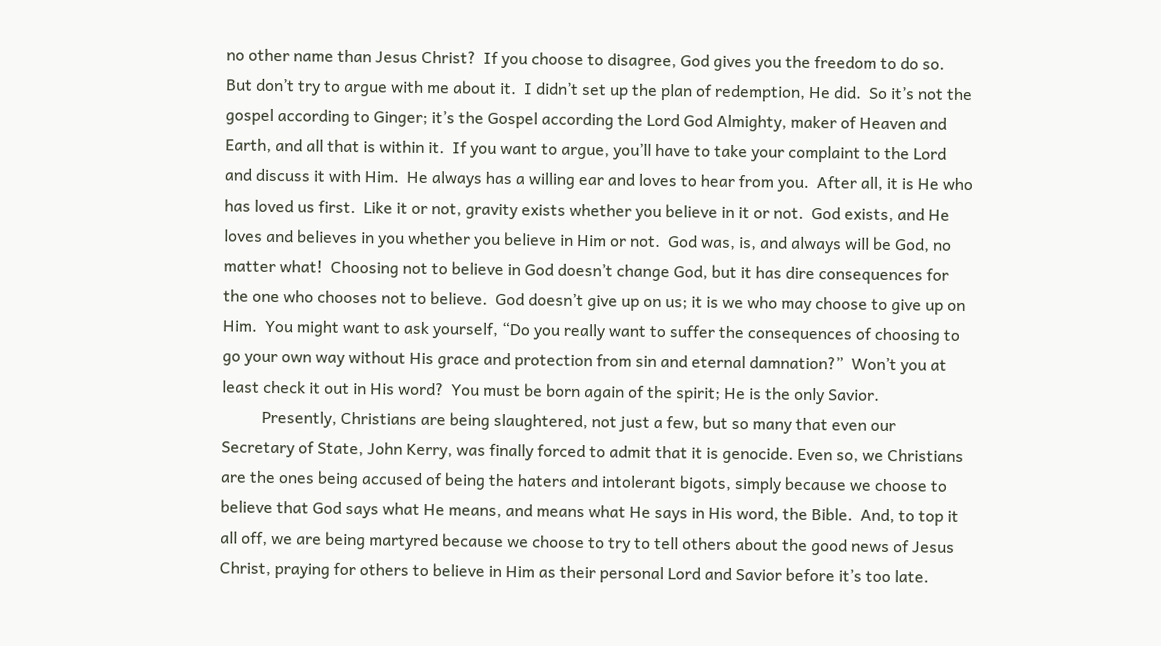no other name than Jesus Christ?  If you choose to disagree, God gives you the freedom to do so.  But don’t try to argue with me about it.  I didn’t set up the plan of redemption, He did.  So it’s not the gospel according to Ginger; it’s the Gospel according the Lord God Almighty, maker of Heaven and Earth, and all that is within it.  If you want to argue, you’ll have to take your complaint to the Lord and discuss it with Him.  He always has a willing ear and loves to hear from you.  After all, it is He who has loved us first.  Like it or not, gravity exists whether you believe in it or not.  God exists, and He loves and believes in you whether you believe in Him or not.  God was, is, and always will be God, no matter what!  Choosing not to believe in God doesn’t change God, but it has dire consequences for the one who chooses not to believe.  God doesn’t give up on us; it is we who may choose to give up on Him.  You might want to ask yourself, “Do you really want to suffer the consequences of choosing to go your own way without His grace and protection from sin and eternal damnation?”  Won’t you at least check it out in His word?  You must be born again of the spirit; He is the only Savior.
          Presently, Christians are being slaughtered, not just a few, but so many that even our Secretary of State, John Kerry, was finally forced to admit that it is genocide. Even so, we Christians are the ones being accused of being the haters and intolerant bigots, simply because we choose to believe that God says what He means, and means what He says in His word, the Bible.  And, to top it all off, we are being martyred because we choose to try to tell others about the good news of Jesus Christ, praying for others to believe in Him as their personal Lord and Savior before it’s too late.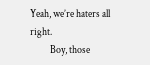Yeah, we’re haters all right.
          Boy, those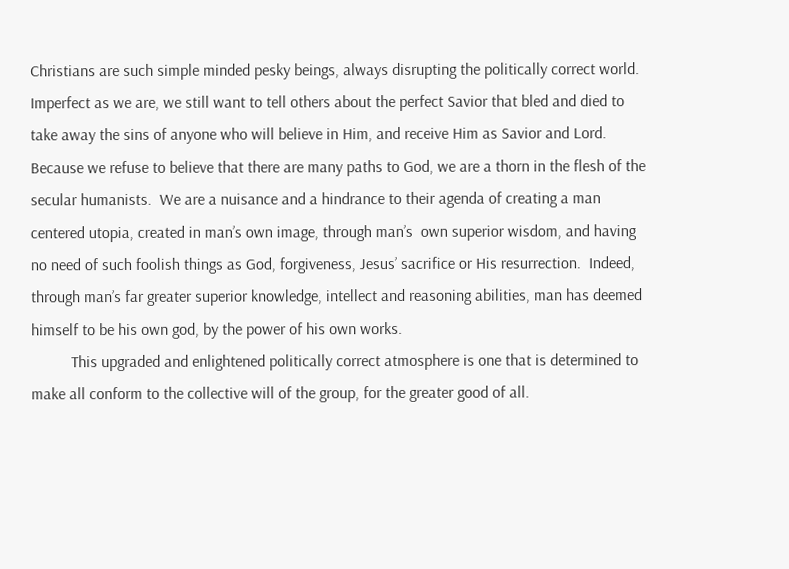Christians are such simple minded pesky beings, always disrupting the politically correct world.  Imperfect as we are, we still want to tell others about the perfect Savior that bled and died to take away the sins of anyone who will believe in Him, and receive Him as Savior and Lord.  Because we refuse to believe that there are many paths to God, we are a thorn in the flesh of the secular humanists.  We are a nuisance and a hindrance to their agenda of creating a man centered utopia, created in man’s own image, through man’s  own superior wisdom, and having no need of such foolish things as God, forgiveness, Jesus’ sacrifice or His resurrection.  Indeed, through man’s far greater superior knowledge, intellect and reasoning abilities, man has deemed himself to be his own god, by the power of his own works.
          This upgraded and enlightened politically correct atmosphere is one that is determined to make all conform to the collective will of the group, for the greater good of all.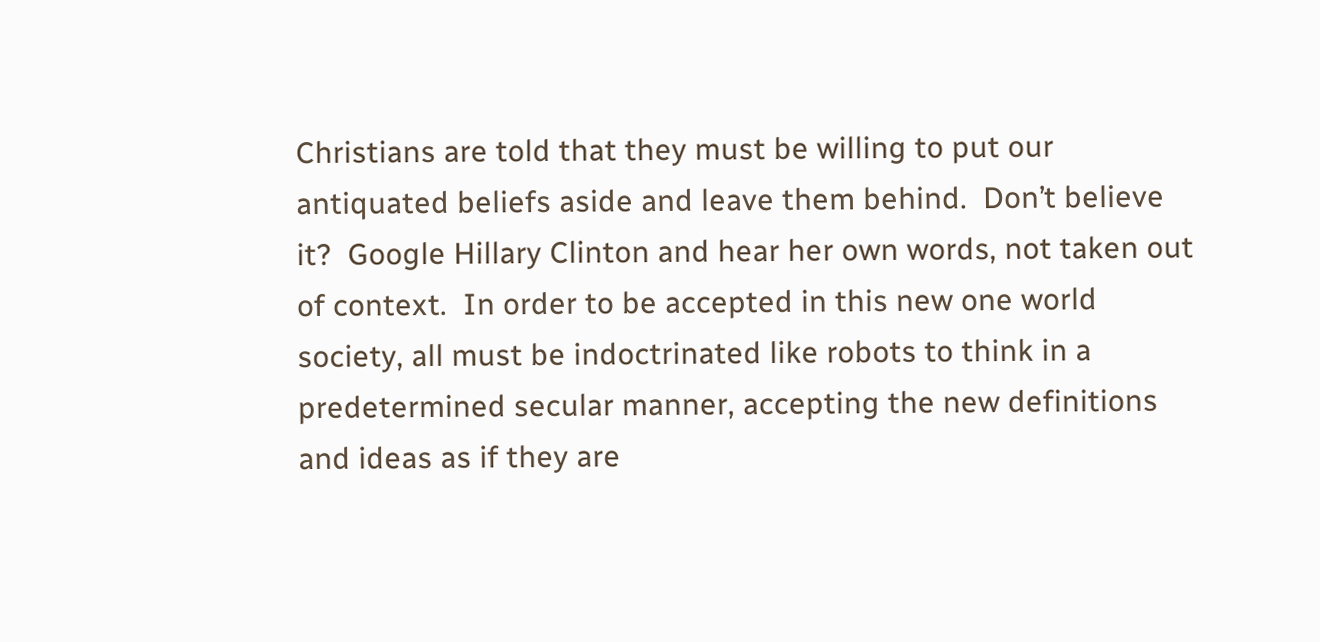Christians are told that they must be willing to put our antiquated beliefs aside and leave them behind.  Don’t believe it?  Google Hillary Clinton and hear her own words, not taken out of context.  In order to be accepted in this new one world society, all must be indoctrinated like robots to think in a predetermined secular manner, accepting the new definitions and ideas as if they are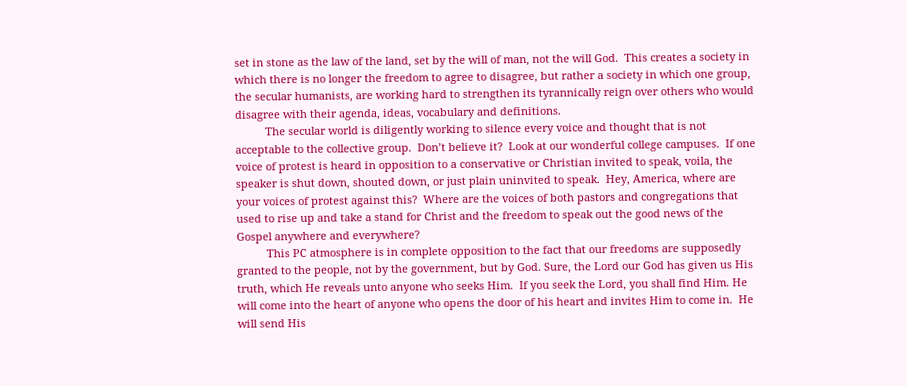set in stone as the law of the land, set by the will of man, not the will God.  This creates a society in which there is no longer the freedom to agree to disagree, but rather a society in which one group, the secular humanists, are working hard to strengthen its tyrannically reign over others who would disagree with their agenda, ideas, vocabulary and definitions.
          The secular world is diligently working to silence every voice and thought that is not acceptable to the collective group.  Don’t believe it?  Look at our wonderful college campuses.  If one voice of protest is heard in opposition to a conservative or Christian invited to speak, voila, the speaker is shut down, shouted down, or just plain uninvited to speak.  Hey, America, where are your voices of protest against this?  Where are the voices of both pastors and congregations that used to rise up and take a stand for Christ and the freedom to speak out the good news of the Gospel anywhere and everywhere?
          This PC atmosphere is in complete opposition to the fact that our freedoms are supposedly granted to the people, not by the government, but by God. Sure, the Lord our God has given us His truth, which He reveals unto anyone who seeks Him.  If you seek the Lord, you shall find Him. He will come into the heart of anyone who opens the door of his heart and invites Him to come in.  He will send His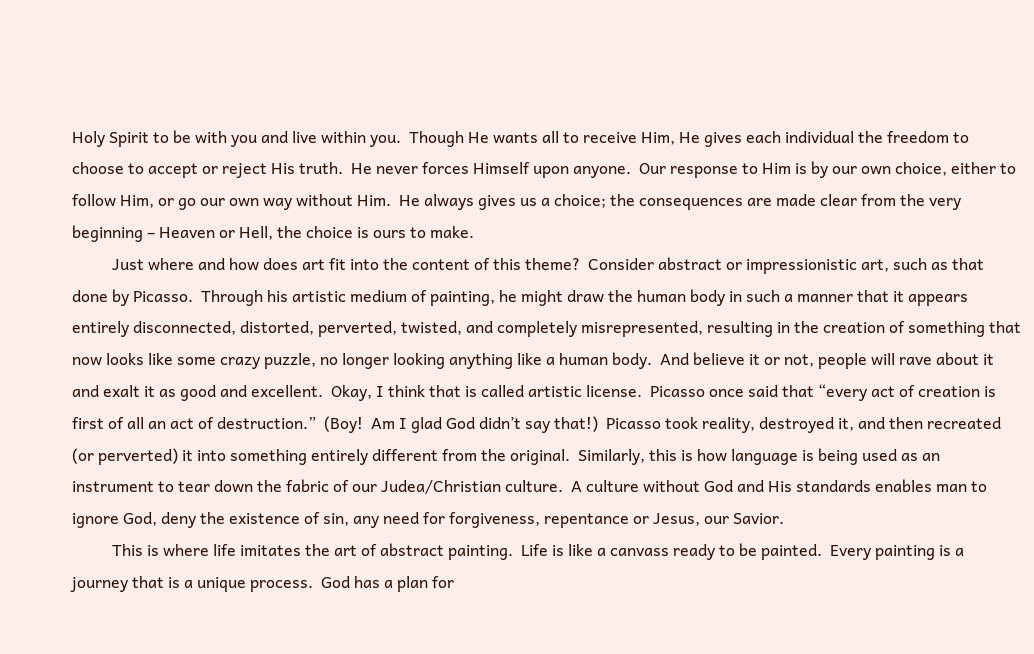Holy Spirit to be with you and live within you.  Though He wants all to receive Him, He gives each individual the freedom to choose to accept or reject His truth.  He never forces Himself upon anyone.  Our response to Him is by our own choice, either to follow Him, or go our own way without Him.  He always gives us a choice; the consequences are made clear from the very beginning – Heaven or Hell, the choice is ours to make.
          Just where and how does art fit into the content of this theme?  Consider abstract or impressionistic art, such as that done by Picasso.  Through his artistic medium of painting, he might draw the human body in such a manner that it appears entirely disconnected, distorted, perverted, twisted, and completely misrepresented, resulting in the creation of something that now looks like some crazy puzzle, no longer looking anything like a human body.  And believe it or not, people will rave about it and exalt it as good and excellent.  Okay, I think that is called artistic license.  Picasso once said that “every act of creation is first of all an act of destruction.”  (Boy!  Am I glad God didn’t say that!)  Picasso took reality, destroyed it, and then recreated (or perverted) it into something entirely different from the original.  Similarly, this is how language is being used as an instrument to tear down the fabric of our Judea/Christian culture.  A culture without God and His standards enables man to ignore God, deny the existence of sin, any need for forgiveness, repentance or Jesus, our Savior.
          This is where life imitates the art of abstract painting.  Life is like a canvass ready to be painted.  Every painting is a journey that is a unique process.  God has a plan for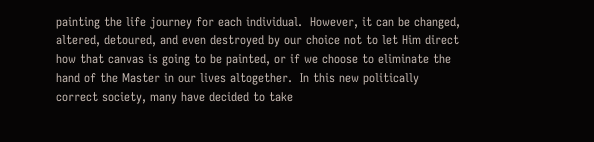painting the life journey for each individual.  However, it can be changed, altered, detoured, and even destroyed by our choice not to let Him direct how that canvas is going to be painted, or if we choose to eliminate the hand of the Master in our lives altogether.  In this new politically correct society, many have decided to take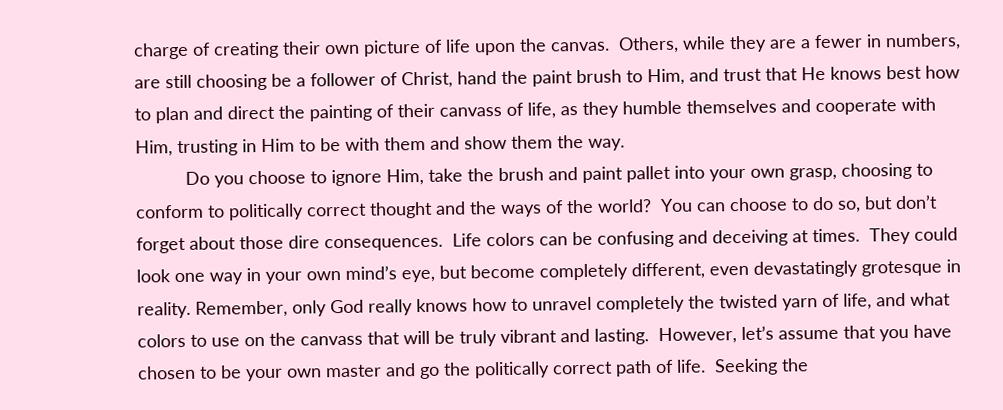charge of creating their own picture of life upon the canvas.  Others, while they are a fewer in numbers,  are still choosing be a follower of Christ, hand the paint brush to Him, and trust that He knows best how to plan and direct the painting of their canvass of life, as they humble themselves and cooperate with Him, trusting in Him to be with them and show them the way.
          Do you choose to ignore Him, take the brush and paint pallet into your own grasp, choosing to conform to politically correct thought and the ways of the world?  You can choose to do so, but don’t forget about those dire consequences.  Life colors can be confusing and deceiving at times.  They could look one way in your own mind’s eye, but become completely different, even devastatingly grotesque in reality. Remember, only God really knows how to unravel completely the twisted yarn of life, and what colors to use on the canvass that will be truly vibrant and lasting.  However, let’s assume that you have chosen to be your own master and go the politically correct path of life.  Seeking the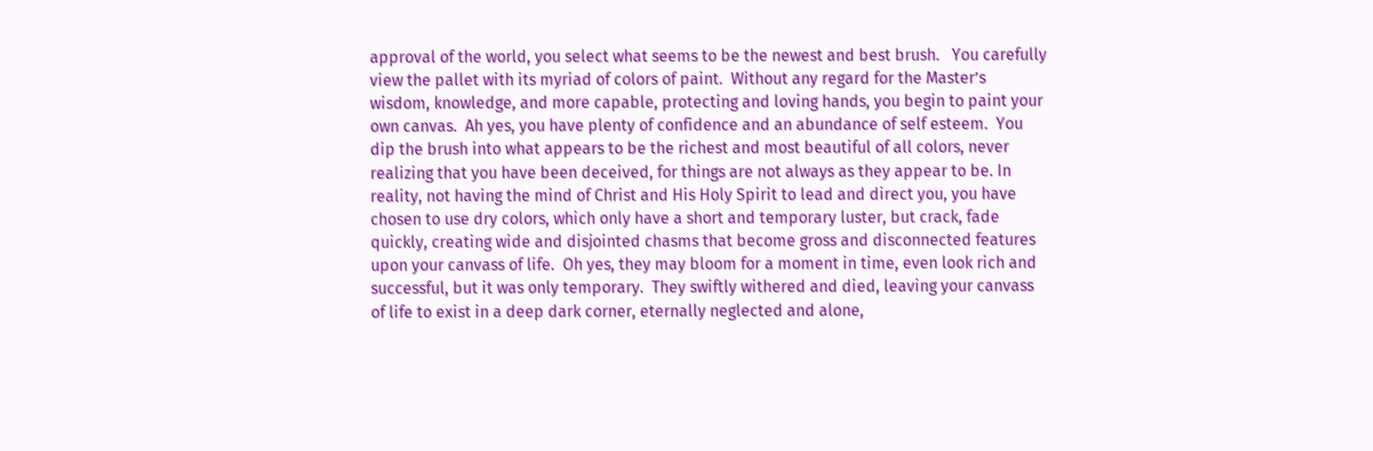approval of the world, you select what seems to be the newest and best brush.   You carefully view the pallet with its myriad of colors of paint.  Without any regard for the Master’s wisdom, knowledge, and more capable, protecting and loving hands, you begin to paint your own canvas.  Ah yes, you have plenty of confidence and an abundance of self esteem.  You dip the brush into what appears to be the richest and most beautiful of all colors, never realizing that you have been deceived, for things are not always as they appear to be. In reality, not having the mind of Christ and His Holy Spirit to lead and direct you, you have chosen to use dry colors, which only have a short and temporary luster, but crack, fade quickly, creating wide and disjointed chasms that become gross and disconnected features upon your canvass of life.  Oh yes, they may bloom for a moment in time, even look rich and successful, but it was only temporary.  They swiftly withered and died, leaving your canvass of life to exist in a deep dark corner, eternally neglected and alone,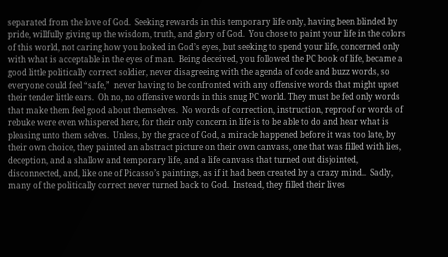separated from the love of God.  Seeking rewards in this temporary life only, having been blinded by pride, willfully giving up the wisdom, truth, and glory of God.  You chose to paint your life in the colors of this world, not caring how you looked in God’s eyes, but seeking to spend your life, concerned only with what is acceptable in the eyes of man.  Being deceived, you followed the PC book of life, became a good little politically correct soldier, never disagreeing with the agenda of code and buzz words, so everyone could feel “safe,”  never having to be confronted with any offensive words that might upset their tender little ears.  Oh no, no offensive words in this snug PC world. They must be fed only words that make them feel good about themselves.  No words of correction, instruction, reproof or words of rebuke were even whispered here, for their only concern in life is to be able to do and hear what is pleasing unto them selves.  Unless, by the grace of God, a miracle happened before it was too late, by their own choice, they painted an abstract picture on their own canvass, one that was filled with lies, deception, and a shallow and temporary life, and a life canvass that turned out disjointed, disconnected, and, like one of Picasso’s paintings, as if it had been created by a crazy mind..  Sadly, many of the politically correct never turned back to God.  Instead, they filled their lives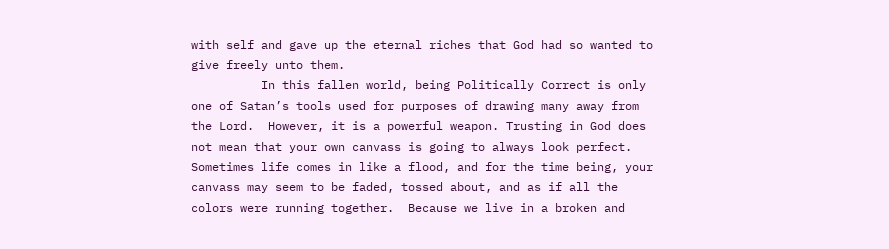with self and gave up the eternal riches that God had so wanted to give freely unto them.
          In this fallen world, being Politically Correct is only one of Satan’s tools used for purposes of drawing many away from the Lord.  However, it is a powerful weapon. Trusting in God does not mean that your own canvass is going to always look perfect.  Sometimes life comes in like a flood, and for the time being, your canvass may seem to be faded, tossed about, and as if all the colors were running together.  Because we live in a broken and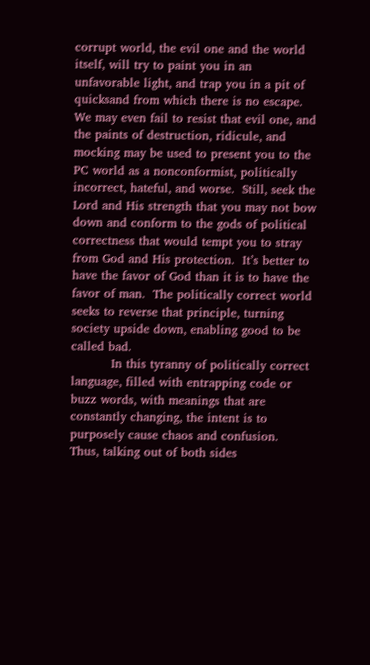corrupt world, the evil one and the world itself, will try to paint you in an unfavorable light, and trap you in a pit of quicksand from which there is no escape. We may even fail to resist that evil one, and the paints of destruction, ridicule, and mocking may be used to present you to the PC world as a nonconformist, politically incorrect, hateful, and worse.  Still, seek the Lord and His strength that you may not bow down and conform to the gods of political correctness that would tempt you to stray from God and His protection.  It’s better to have the favor of God than it is to have the favor of man.  The politically correct world seeks to reverse that principle, turning society upside down, enabling good to be called bad.
          In this tyranny of politically correct language, filled with entrapping code or buzz words, with meanings that are constantly changing, the intent is to purposely cause chaos and confusion.  Thus, talking out of both sides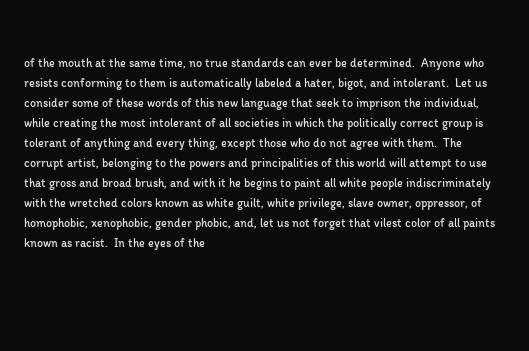of the mouth at the same time, no true standards can ever be determined.  Anyone who resists conforming to them is automatically labeled a hater, bigot, and intolerant.  Let us consider some of these words of this new language that seek to imprison the individual, while creating the most intolerant of all societies in which the politically correct group is tolerant of anything and every thing, except those who do not agree with them.  The corrupt artist, belonging to the powers and principalities of this world will attempt to use that gross and broad brush, and with it he begins to paint all white people indiscriminately with the wretched colors known as white guilt, white privilege, slave owner, oppressor, of homophobic, xenophobic, gender phobic, and, let us not forget that vilest color of all paints known as racist.  In the eyes of the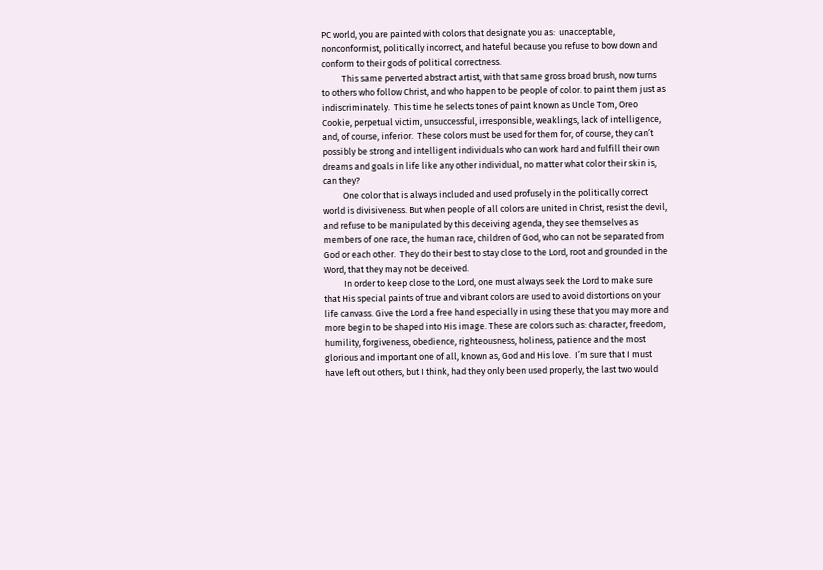PC world, you are painted with colors that designate you as:  unacceptable, nonconformist, politically incorrect, and hateful because you refuse to bow down and conform to their gods of political correctness.
          This same perverted abstract artist, with that same gross broad brush, now turns to others who follow Christ, and who happen to be people of color. to paint them just as indiscriminately.  This time he selects tones of paint known as Uncle Tom, Oreo Cookie, perpetual victim, unsuccessful, irresponsible, weaklings, lack of intelligence, and, of course, inferior.  These colors must be used for them for, of course, they can’t possibly be strong and intelligent individuals who can work hard and fulfill their own dreams and goals in life like any other individual, no matter what color their skin is, can they?
          One color that is always included and used profusely in the politically correct world is divisiveness. But when people of all colors are united in Christ, resist the devil, and refuse to be manipulated by this deceiving agenda, they see themselves as members of one race, the human race, children of God, who can not be separated from God or each other.  They do their best to stay close to the Lord, root and grounded in the Word, that they may not be deceived.
          In order to keep close to the Lord, one must always seek the Lord to make sure that His special paints of true and vibrant colors are used to avoid distortions on your life canvass. Give the Lord a free hand especially in using these that you may more and more begin to be shaped into His image. These are colors such as: character, freedom, humility, forgiveness, obedience, righteousness, holiness, patience and the most glorious and important one of all, known as, God and His love.  I’m sure that I must have left out others, but I think, had they only been used properly, the last two would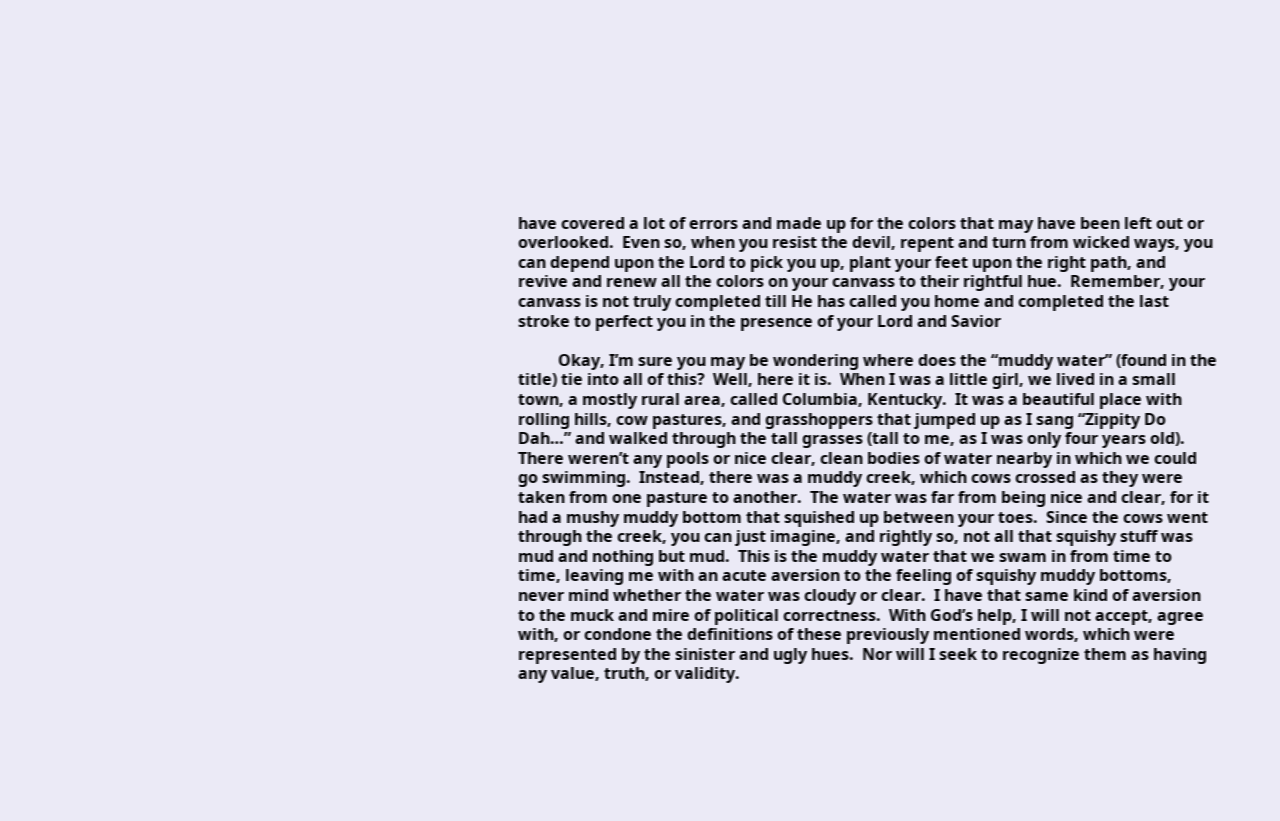have covered a lot of errors and made up for the colors that may have been left out or overlooked.  Even so, when you resist the devil, repent and turn from wicked ways, you can depend upon the Lord to pick you up, plant your feet upon the right path, and revive and renew all the colors on your canvass to their rightful hue.  Remember, your canvass is not truly completed till He has called you home and completed the last stroke to perfect you in the presence of your Lord and Savior

          Okay, I’m sure you may be wondering where does the “muddy water” (found in the title) tie into all of this?  Well, here it is.  When I was a little girl, we lived in a small town, a mostly rural area, called Columbia, Kentucky.  It was a beautiful place with rolling hills, cow pastures, and grasshoppers that jumped up as I sang “Zippity Do Dah…” and walked through the tall grasses (tall to me, as I was only four years old).  There weren’t any pools or nice clear, clean bodies of water nearby in which we could go swimming.  Instead, there was a muddy creek, which cows crossed as they were taken from one pasture to another.  The water was far from being nice and clear, for it had a mushy muddy bottom that squished up between your toes.  Since the cows went through the creek, you can just imagine, and rightly so, not all that squishy stuff was mud and nothing but mud.  This is the muddy water that we swam in from time to time, leaving me with an acute aversion to the feeling of squishy muddy bottoms, never mind whether the water was cloudy or clear.  I have that same kind of aversion to the muck and mire of political correctness.  With God’s help, I will not accept, agree with, or condone the definitions of these previously mentioned words, which were represented by the sinister and ugly hues.  Nor will I seek to recognize them as having any value, truth, or validity.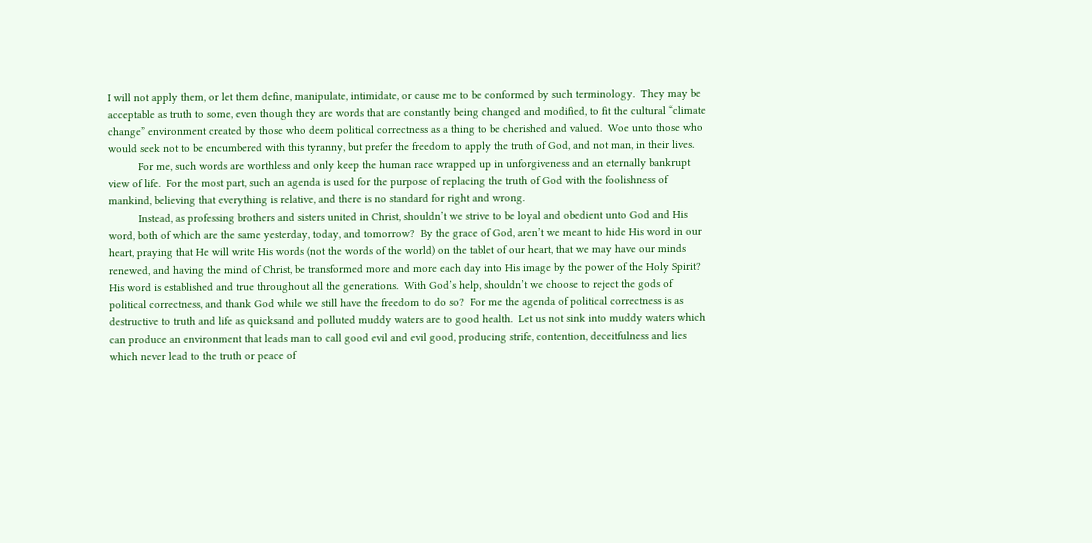I will not apply them, or let them define, manipulate, intimidate, or cause me to be conformed by such terminology.  They may be acceptable as truth to some, even though they are words that are constantly being changed and modified, to fit the cultural “climate change” environment created by those who deem political correctness as a thing to be cherished and valued.  Woe unto those who would seek not to be encumbered with this tyranny, but prefer the freedom to apply the truth of God, and not man, in their lives.
          For me, such words are worthless and only keep the human race wrapped up in unforgiveness and an eternally bankrupt view of life.  For the most part, such an agenda is used for the purpose of replacing the truth of God with the foolishness of mankind, believing that everything is relative, and there is no standard for right and wrong.
          Instead, as professing brothers and sisters united in Christ, shouldn’t we strive to be loyal and obedient unto God and His word, both of which are the same yesterday, today, and tomorrow?  By the grace of God, aren’t we meant to hide His word in our heart, praying that He will write His words (not the words of the world) on the tablet of our heart, that we may have our minds renewed, and having the mind of Christ, be transformed more and more each day into His image by the power of the Holy Spirit?  His word is established and true throughout all the generations.  With God’s help, shouldn’t we choose to reject the gods of political correctness, and thank God while we still have the freedom to do so?  For me the agenda of political correctness is as destructive to truth and life as quicksand and polluted muddy waters are to good health.  Let us not sink into muddy waters which can produce an environment that leads man to call good evil and evil good, producing strife, contention, deceitfulness and lies which never lead to the truth or peace of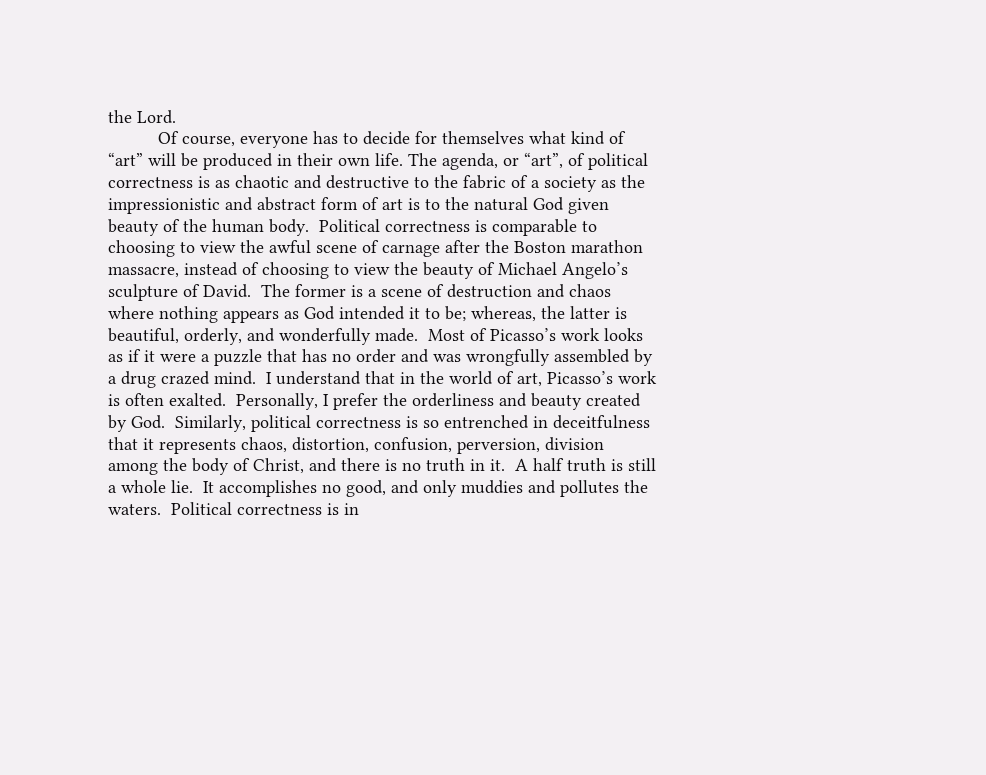the Lord.
          Of course, everyone has to decide for themselves what kind of “art” will be produced in their own life. The agenda, or “art”, of political correctness is as chaotic and destructive to the fabric of a society as the impressionistic and abstract form of art is to the natural God given beauty of the human body.  Political correctness is comparable to choosing to view the awful scene of carnage after the Boston marathon massacre, instead of choosing to view the beauty of Michael Angelo’s sculpture of David.  The former is a scene of destruction and chaos where nothing appears as God intended it to be; whereas, the latter is beautiful, orderly, and wonderfully made.  Most of Picasso’s work looks as if it were a puzzle that has no order and was wrongfully assembled by a drug crazed mind.  I understand that in the world of art, Picasso’s work is often exalted.  Personally, I prefer the orderliness and beauty created by God.  Similarly, political correctness is so entrenched in deceitfulness that it represents chaos, distortion, confusion, perversion, division among the body of Christ, and there is no truth in it.  A half truth is still a whole lie.  It accomplishes no good, and only muddies and pollutes the waters.  Political correctness is in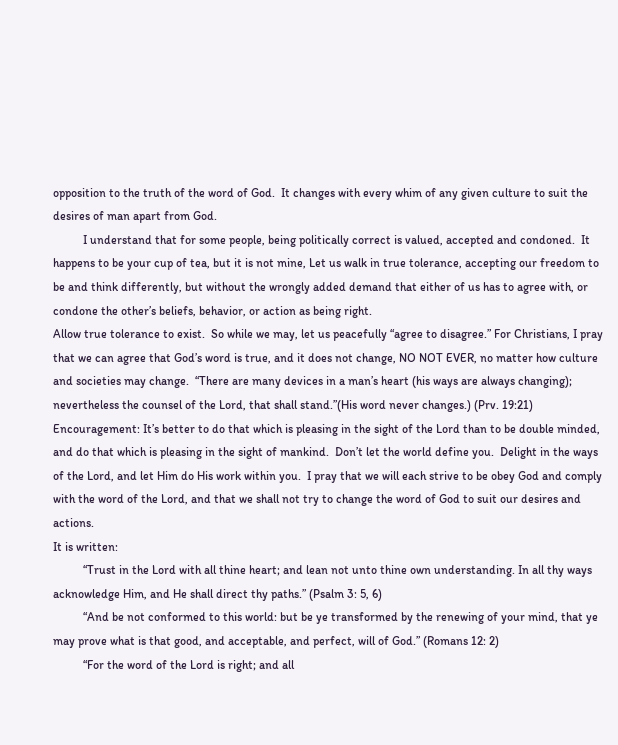opposition to the truth of the word of God.  It changes with every whim of any given culture to suit the desires of man apart from God.
          I understand that for some people, being politically correct is valued, accepted and condoned.  It happens to be your cup of tea, but it is not mine, Let us walk in true tolerance, accepting our freedom to be and think differently, but without the wrongly added demand that either of us has to agree with, or condone the other’s beliefs, behavior, or action as being right.
Allow true tolerance to exist.  So while we may, let us peacefully “agree to disagree.” For Christians, I pray that we can agree that God’s word is true, and it does not change, NO NOT EVER, no matter how culture and societies may change.  “There are many devices in a man’s heart (his ways are always changing); nevertheless the counsel of the Lord, that shall stand.”(His word never changes.) (Prv. 19:21)
Encouragement: It’s better to do that which is pleasing in the sight of the Lord than to be double minded, and do that which is pleasing in the sight of mankind.  Don’t let the world define you.  Delight in the ways of the Lord, and let Him do His work within you.  I pray that we will each strive to be obey God and comply with the word of the Lord, and that we shall not try to change the word of God to suit our desires and actions.
It is written:
          “Trust in the Lord with all thine heart; and lean not unto thine own understanding. In all thy ways acknowledge Him, and He shall direct thy paths.” (Psalm 3: 5, 6)
          “And be not conformed to this world: but be ye transformed by the renewing of your mind, that ye may prove what is that good, and acceptable, and perfect, will of God.” (Romans 12: 2)
          “For the word of the Lord is right; and all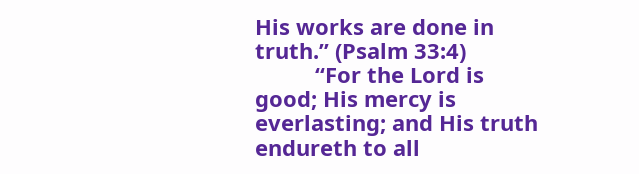His works are done in truth.” (Psalm 33:4)
          “For the Lord is good; His mercy is everlasting; and His truth endureth to all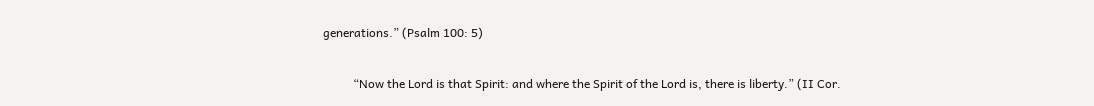generations.” (Psalm 100: 5)

          “Now the Lord is that Spirit: and where the Spirit of the Lord is, there is liberty.” (II Cor.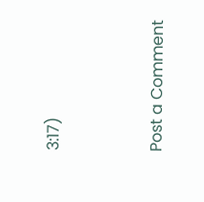3:17)


Post a Comment